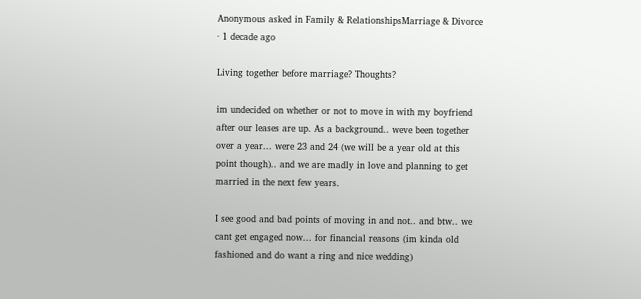Anonymous asked in Family & RelationshipsMarriage & Divorce · 1 decade ago

Living together before marriage? Thoughts?

im undecided on whether or not to move in with my boyfriend after our leases are up. As a background.. weve been together over a year... were 23 and 24 (we will be a year old at this point though).. and we are madly in love and planning to get married in the next few years.

I see good and bad points of moving in and not.. and btw.. we cant get engaged now... for financial reasons (im kinda old fashioned and do want a ring and nice wedding)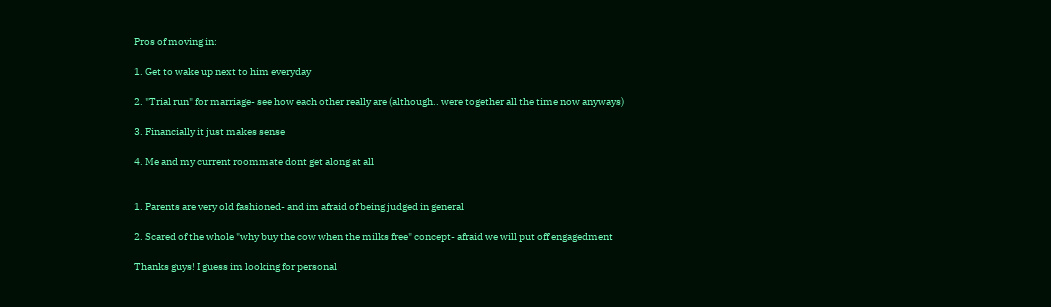Pros of moving in:

1. Get to wake up next to him everyday

2. "Trial run" for marriage- see how each other really are (although.. were together all the time now anyways)

3. Financially it just makes sense

4. Me and my current roommate dont get along at all


1. Parents are very old fashioned- and im afraid of being judged in general

2. Scared of the whole "why buy the cow when the milks free" concept- afraid we will put off engagedment

Thanks guys! I guess im looking for personal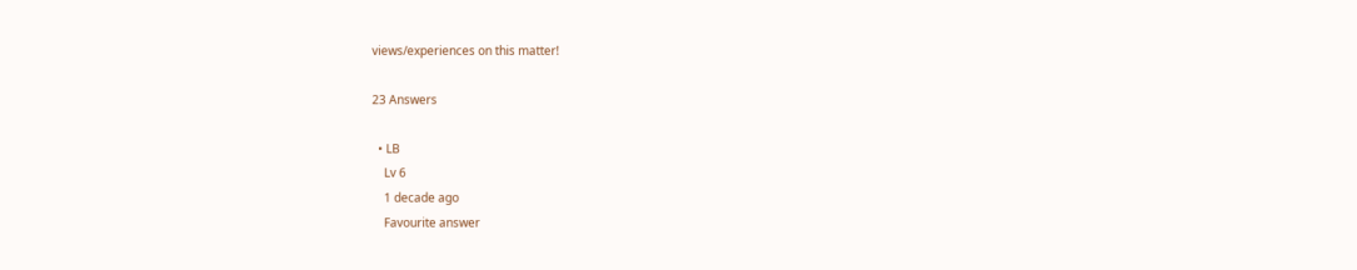views/experiences on this matter!

23 Answers

  • LB
    Lv 6
    1 decade ago
    Favourite answer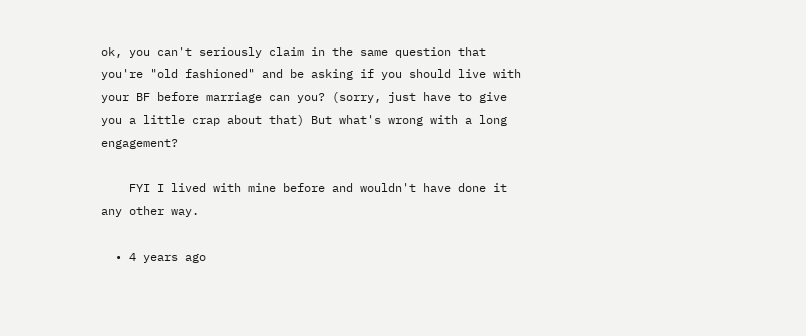ok, you can't seriously claim in the same question that you're "old fashioned" and be asking if you should live with your BF before marriage can you? (sorry, just have to give you a little crap about that) But what's wrong with a long engagement?

    FYI I lived with mine before and wouldn't have done it any other way.

  • 4 years ago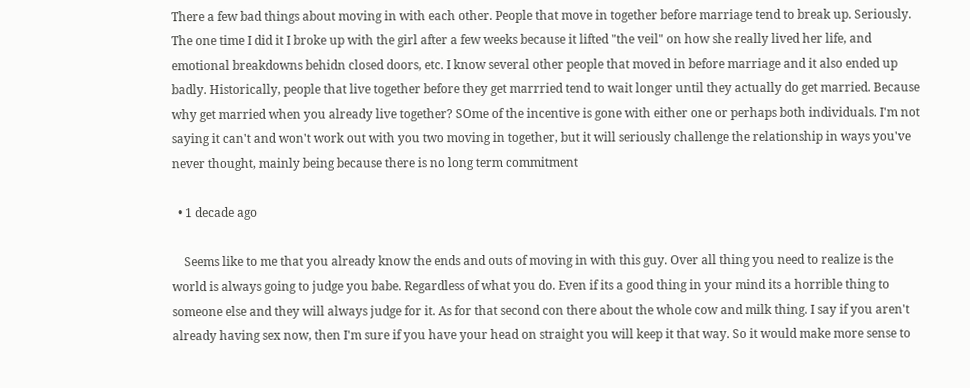There a few bad things about moving in with each other. People that move in together before marriage tend to break up. Seriously. The one time I did it I broke up with the girl after a few weeks because it lifted "the veil" on how she really lived her life, and emotional breakdowns behidn closed doors, etc. I know several other people that moved in before marriage and it also ended up badly. Historically, people that live together before they get marrried tend to wait longer until they actually do get married. Because why get married when you already live together? SOme of the incentive is gone with either one or perhaps both individuals. I'm not saying it can't and won't work out with you two moving in together, but it will seriously challenge the relationship in ways you've never thought, mainly being because there is no long term commitment

  • 1 decade ago

    Seems like to me that you already know the ends and outs of moving in with this guy. Over all thing you need to realize is the world is always going to judge you babe. Regardless of what you do. Even if its a good thing in your mind its a horrible thing to someone else and they will always judge for it. As for that second con there about the whole cow and milk thing. I say if you aren't already having sex now, then I'm sure if you have your head on straight you will keep it that way. So it would make more sense to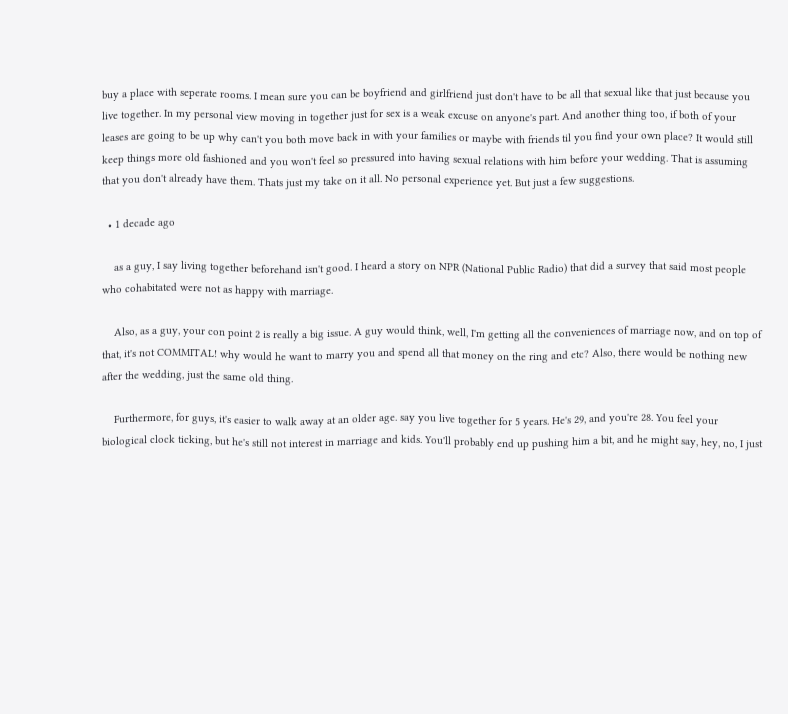buy a place with seperate rooms. I mean sure you can be boyfriend and girlfriend just don't have to be all that sexual like that just because you live together. In my personal view moving in together just for sex is a weak excuse on anyone's part. And another thing too, if both of your leases are going to be up why can't you both move back in with your families or maybe with friends til you find your own place? It would still keep things more old fashioned and you won't feel so pressured into having sexual relations with him before your wedding. That is assuming that you don't already have them. Thats just my take on it all. No personal experience yet. But just a few suggestions.

  • 1 decade ago

    as a guy, I say living together beforehand isn't good. I heard a story on NPR (National Public Radio) that did a survey that said most people who cohabitated were not as happy with marriage.

    Also, as a guy, your con point 2 is really a big issue. A guy would think, well, I'm getting all the conveniences of marriage now, and on top of that, it's not COMMITAL! why would he want to marry you and spend all that money on the ring and etc? Also, there would be nothing new after the wedding, just the same old thing.

    Furthermore, for guys, it's easier to walk away at an older age. say you live together for 5 years. He's 29, and you're 28. You feel your biological clock ticking, but he's still not interest in marriage and kids. You'll probably end up pushing him a bit, and he might say, hey, no, I just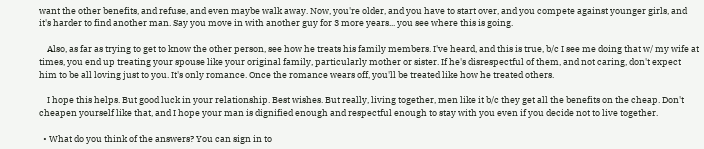want the other benefits, and refuse, and even maybe walk away. Now, you're older, and you have to start over, and you compete against younger girls, and it's harder to find another man. Say you move in with another guy for 3 more years... you see where this is going.

    Also, as far as trying to get to know the other person, see how he treats his family members. I've heard, and this is true, b/c I see me doing that w/ my wife at times, you end up treating your spouse like your original family, particularly mother or sister. If he's disrespectful of them, and not caring, don't expect him to be all loving just to you. It's only romance. Once the romance wears off, you'll be treated like how he treated others.

    I hope this helps. But good luck in your relationship. Best wishes. But really, living together, men like it b/c they get all the benefits on the cheap. Don't cheapen yourself like that, and I hope your man is dignified enough and respectful enough to stay with you even if you decide not to live together.

  • What do you think of the answers? You can sign in to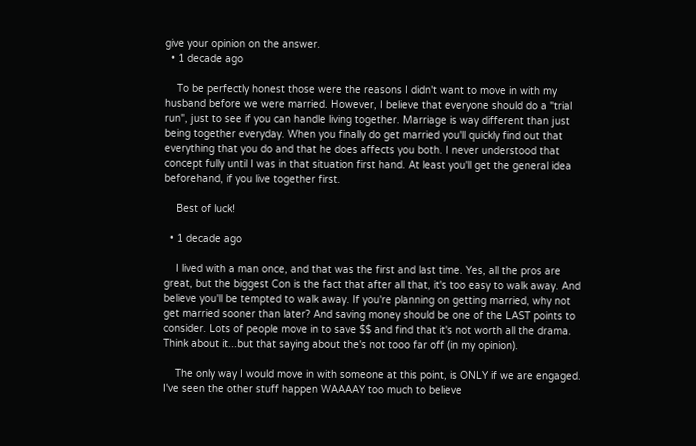give your opinion on the answer.
  • 1 decade ago

    To be perfectly honest those were the reasons I didn't want to move in with my husband before we were married. However, I believe that everyone should do a "trial run", just to see if you can handle living together. Marriage is way different than just being together everyday. When you finally do get married you'll quickly find out that everything that you do and that he does affects you both. I never understood that concept fully until I was in that situation first hand. At least you'll get the general idea beforehand, if you live together first.

    Best of luck!

  • 1 decade ago

    I lived with a man once, and that was the first and last time. Yes, all the pros are great, but the biggest Con is the fact that after all that, it's too easy to walk away. And believe you'll be tempted to walk away. If you're planning on getting married, why not get married sooner than later? And saving money should be one of the LAST points to consider. Lots of people move in to save $$ and find that it's not worth all the drama. Think about it...but that saying about the's not tooo far off (in my opinion).

    The only way I would move in with someone at this point, is ONLY if we are engaged. I've seen the other stuff happen WAAAAY too much to believe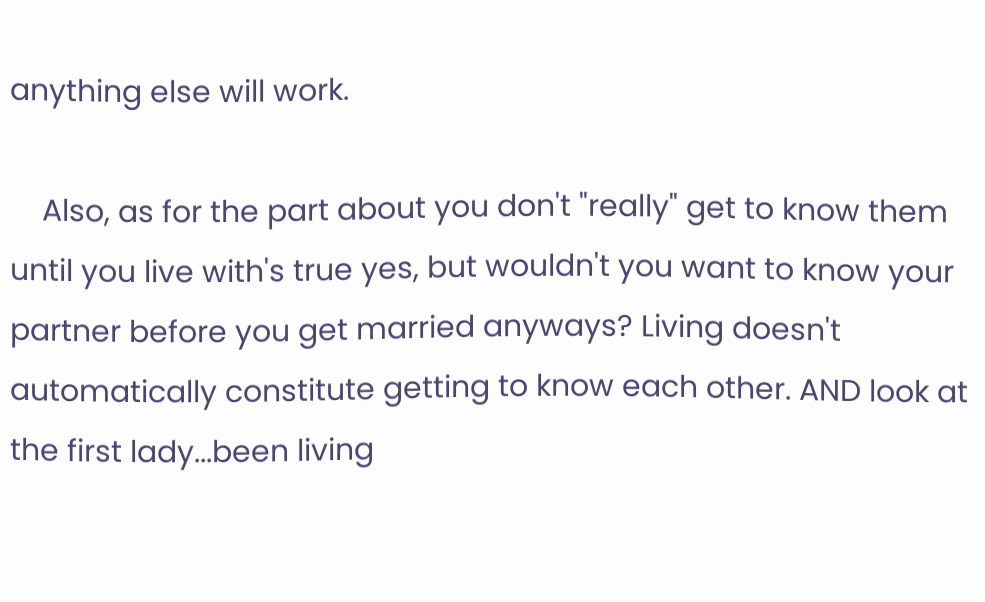anything else will work.

    Also, as for the part about you don't "really" get to know them until you live with's true yes, but wouldn't you want to know your partner before you get married anyways? Living doesn't automatically constitute getting to know each other. AND look at the first lady...been living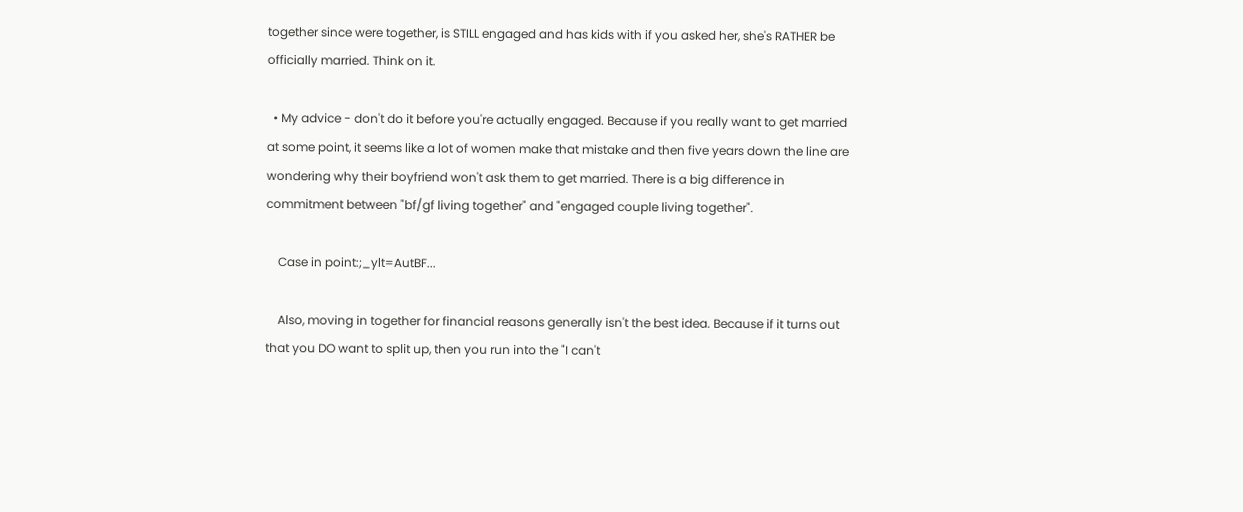together since were together, is STILL engaged and has kids with if you asked her, she's RATHER be officially married. Think on it.

  • My advice - don't do it before you're actually engaged. Because if you really want to get married at some point, it seems like a lot of women make that mistake and then five years down the line are wondering why their boyfriend won't ask them to get married. There is a big difference in commitment between "bf/gf living together" and "engaged couple living together".

    Case in point:;_ylt=AutBF...

    Also, moving in together for financial reasons generally isn't the best idea. Because if it turns out that you DO want to split up, then you run into the "I can't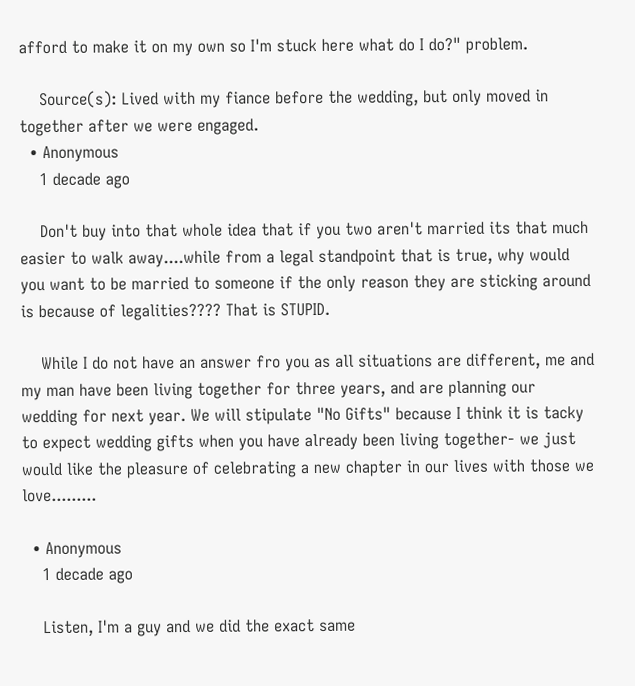afford to make it on my own so I'm stuck here what do I do?" problem.

    Source(s): Lived with my fiance before the wedding, but only moved in together after we were engaged.
  • Anonymous
    1 decade ago

    Don't buy into that whole idea that if you two aren't married its that much easier to walk away....while from a legal standpoint that is true, why would you want to be married to someone if the only reason they are sticking around is because of legalities???? That is STUPID.

    While I do not have an answer fro you as all situations are different, me and my man have been living together for three years, and are planning our wedding for next year. We will stipulate "No Gifts" because I think it is tacky to expect wedding gifts when you have already been living together- we just would like the pleasure of celebrating a new chapter in our lives with those we love.........

  • Anonymous
    1 decade ago

    Listen, I'm a guy and we did the exact same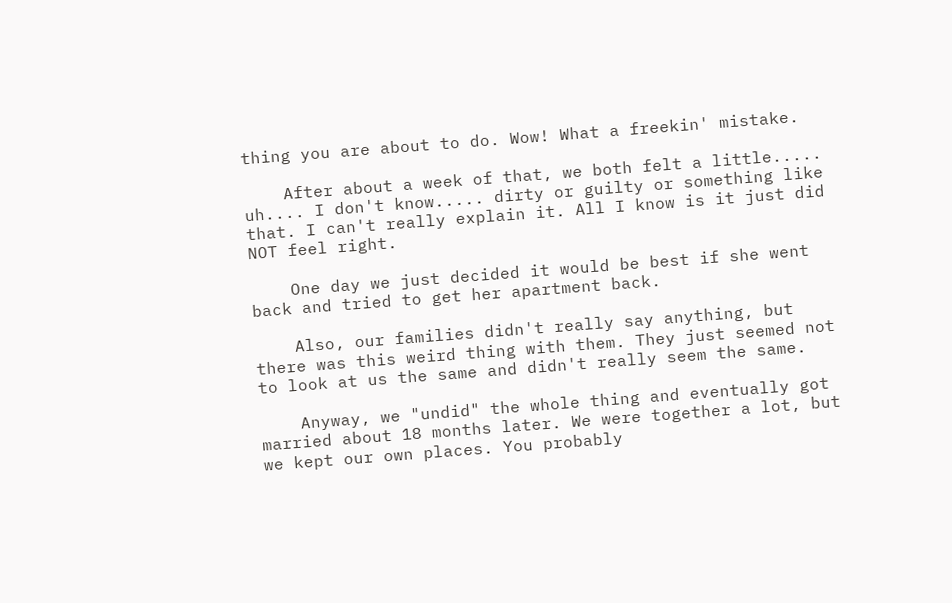thing you are about to do. Wow! What a freekin' mistake.

    After about a week of that, we both felt a little..... uh.... I don't know..... dirty or guilty or something like that. I can't really explain it. All I know is it just did NOT feel right.

    One day we just decided it would be best if she went back and tried to get her apartment back.

    Also, our families didn't really say anything, but there was this weird thing with them. They just seemed not to look at us the same and didn't really seem the same.

    Anyway, we "undid" the whole thing and eventually got married about 18 months later. We were together a lot, but we kept our own places. You probably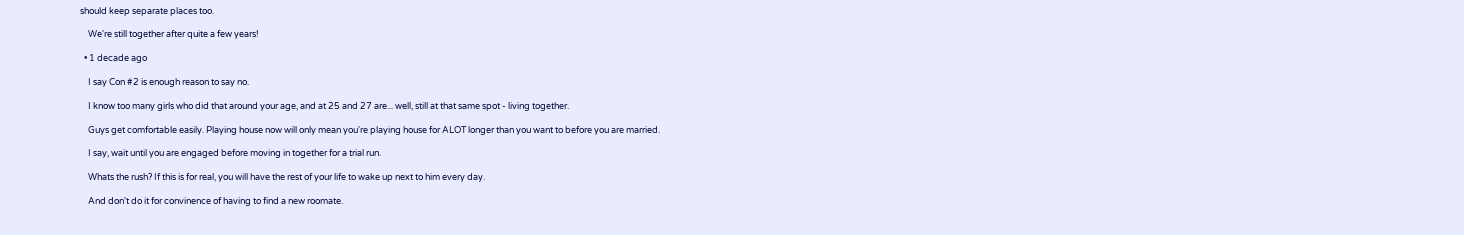should keep separate places too.

    We're still together after quite a few years!

  • 1 decade ago

    I say Con #2 is enough reason to say no.

    I know too many girls who did that around your age, and at 25 and 27 are... well, still at that same spot - living together.

    Guys get comfortable easily. Playing house now will only mean you're playing house for ALOT longer than you want to before you are married.

    I say, wait until you are engaged before moving in together for a trial run.

    Whats the rush? If this is for real, you will have the rest of your life to wake up next to him every day.

    And don't do it for convinence of having to find a new roomate.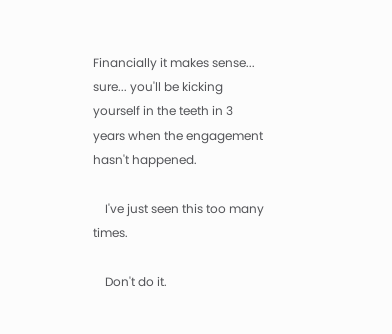Financially it makes sense... sure... you'll be kicking yourself in the teeth in 3 years when the engagement hasn't happened.

    I've just seen this too many times.

    Don't do it.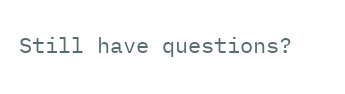Still have questions?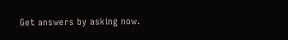Get answers by asking now.